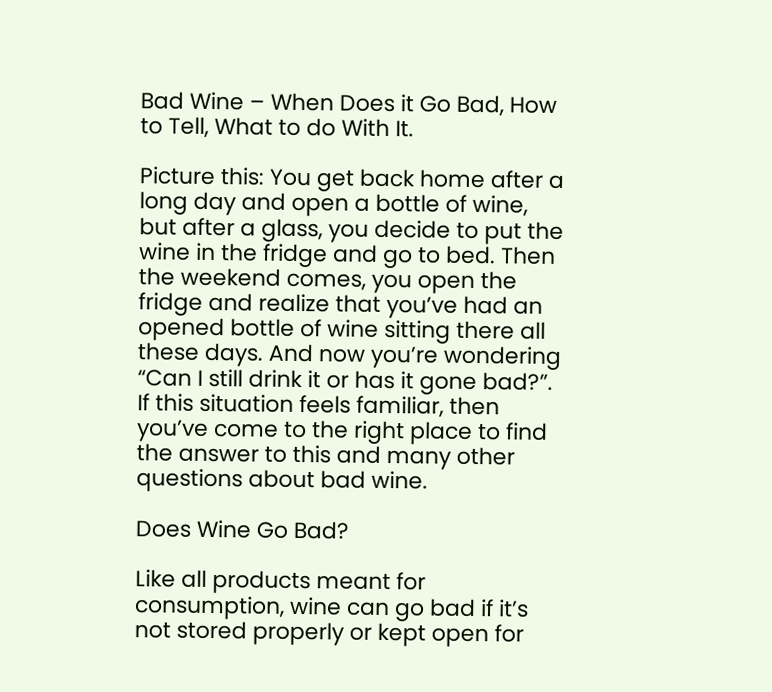Bad Wine – When Does it Go Bad, How to Tell, What to do With It.

Picture this: You get back home after a long day and open a bottle of wine, but after a glass, you decide to put the wine in the fridge and go to bed. Then the weekend comes, you open the fridge and realize that you’ve had an opened bottle of wine sitting there all these days. And now you’re wondering “Can I still drink it or has it gone bad?”. If this situation feels familiar, then you’ve come to the right place to find the answer to this and many other questions about bad wine.

Does Wine Go Bad?

Like all products meant for consumption, wine can go bad if it’s not stored properly or kept open for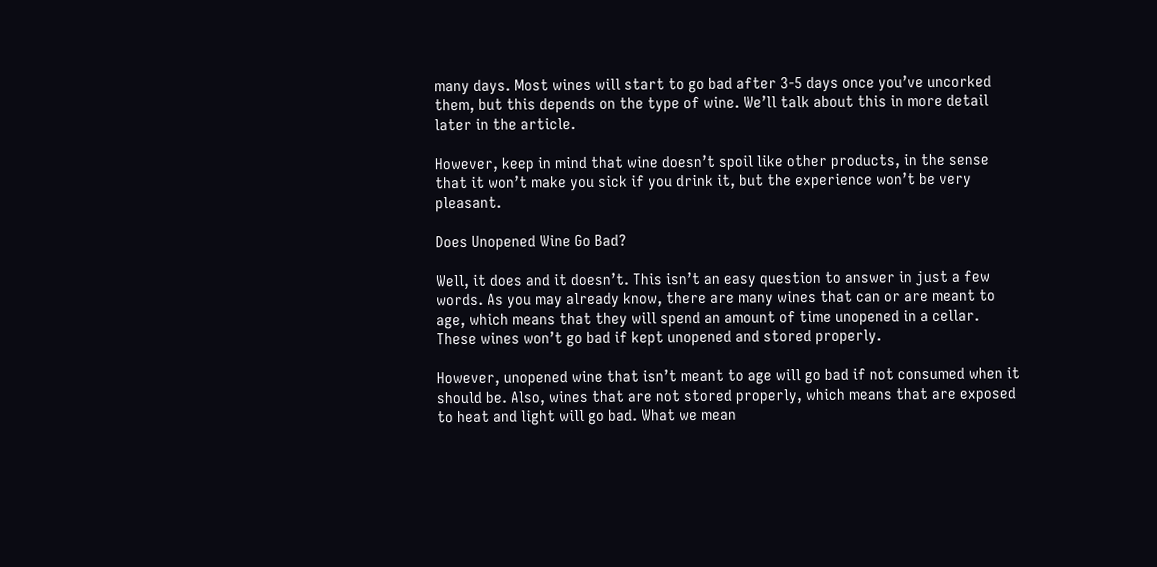many days. Most wines will start to go bad after 3-5 days once you’ve uncorked them, but this depends on the type of wine. We’ll talk about this in more detail later in the article.

However, keep in mind that wine doesn’t spoil like other products, in the sense that it won’t make you sick if you drink it, but the experience won’t be very pleasant.

Does Unopened Wine Go Bad?

Well, it does and it doesn’t. This isn’t an easy question to answer in just a few words. As you may already know, there are many wines that can or are meant to age, which means that they will spend an amount of time unopened in a cellar. These wines won’t go bad if kept unopened and stored properly.

However, unopened wine that isn’t meant to age will go bad if not consumed when it should be. Also, wines that are not stored properly, which means that are exposed to heat and light will go bad. What we mean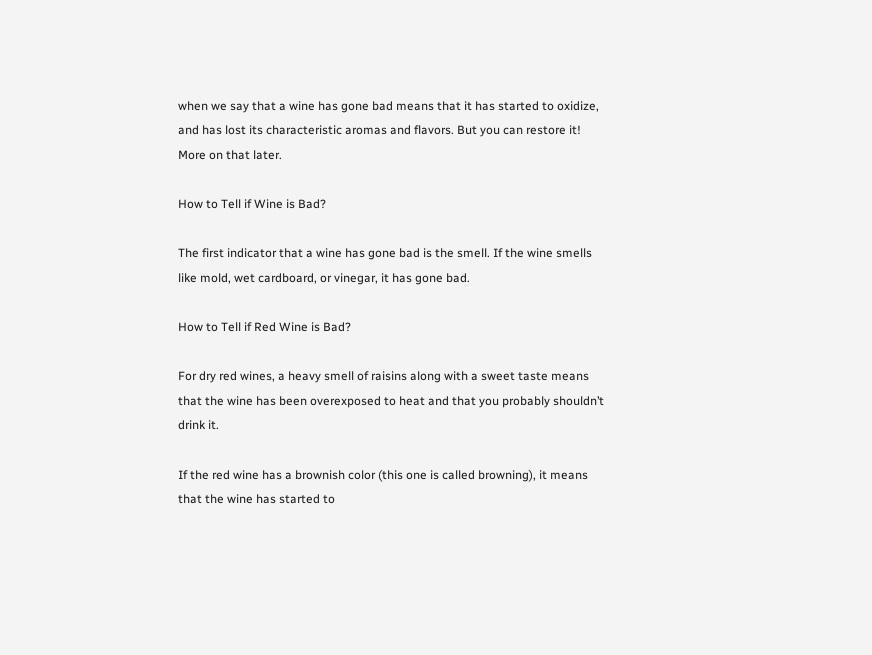when we say that a wine has gone bad means that it has started to oxidize, and has lost its characteristic aromas and flavors. But you can restore it! More on that later.

How to Tell if Wine is Bad?

The first indicator that a wine has gone bad is the smell. If the wine smells like mold, wet cardboard, or vinegar, it has gone bad.

How to Tell if Red Wine is Bad?

For dry red wines, a heavy smell of raisins along with a sweet taste means that the wine has been overexposed to heat and that you probably shouldn’t drink it.

If the red wine has a brownish color (this one is called browning), it means that the wine has started to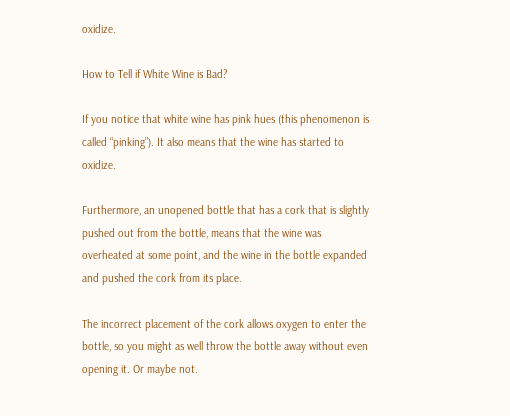oxidize.

How to Tell if White Wine is Bad?

If you notice that white wine has pink hues (this phenomenon is called “pinking”). It also means that the wine has started to oxidize.

Furthermore, an unopened bottle that has a cork that is slightly pushed out from the bottle, means that the wine was overheated at some point, and the wine in the bottle expanded and pushed the cork from its place.

The incorrect placement of the cork allows oxygen to enter the bottle, so you might as well throw the bottle away without even opening it. Or maybe not.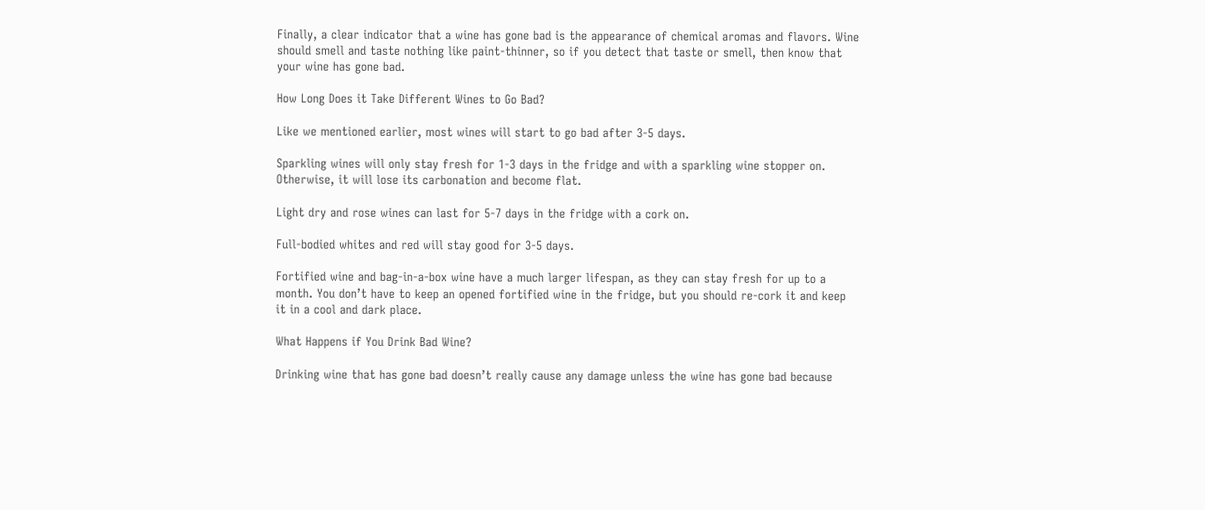Finally, a clear indicator that a wine has gone bad is the appearance of chemical aromas and flavors. Wine should smell and taste nothing like paint-thinner, so if you detect that taste or smell, then know that your wine has gone bad.

How Long Does it Take Different Wines to Go Bad?

Like we mentioned earlier, most wines will start to go bad after 3-5 days.

Sparkling wines will only stay fresh for 1-3 days in the fridge and with a sparkling wine stopper on. Otherwise, it will lose its carbonation and become flat.

Light dry and rose wines can last for 5-7 days in the fridge with a cork on.

Full-bodied whites and red will stay good for 3-5 days.

Fortified wine and bag-in-a-box wine have a much larger lifespan, as they can stay fresh for up to a month. You don’t have to keep an opened fortified wine in the fridge, but you should re-cork it and keep it in a cool and dark place.

What Happens if You Drink Bad Wine?

Drinking wine that has gone bad doesn’t really cause any damage unless the wine has gone bad because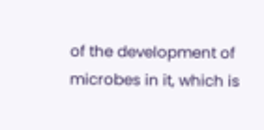of the development of microbes in it, which is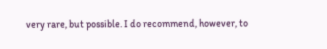very rare, but possible. I do recommend, however, to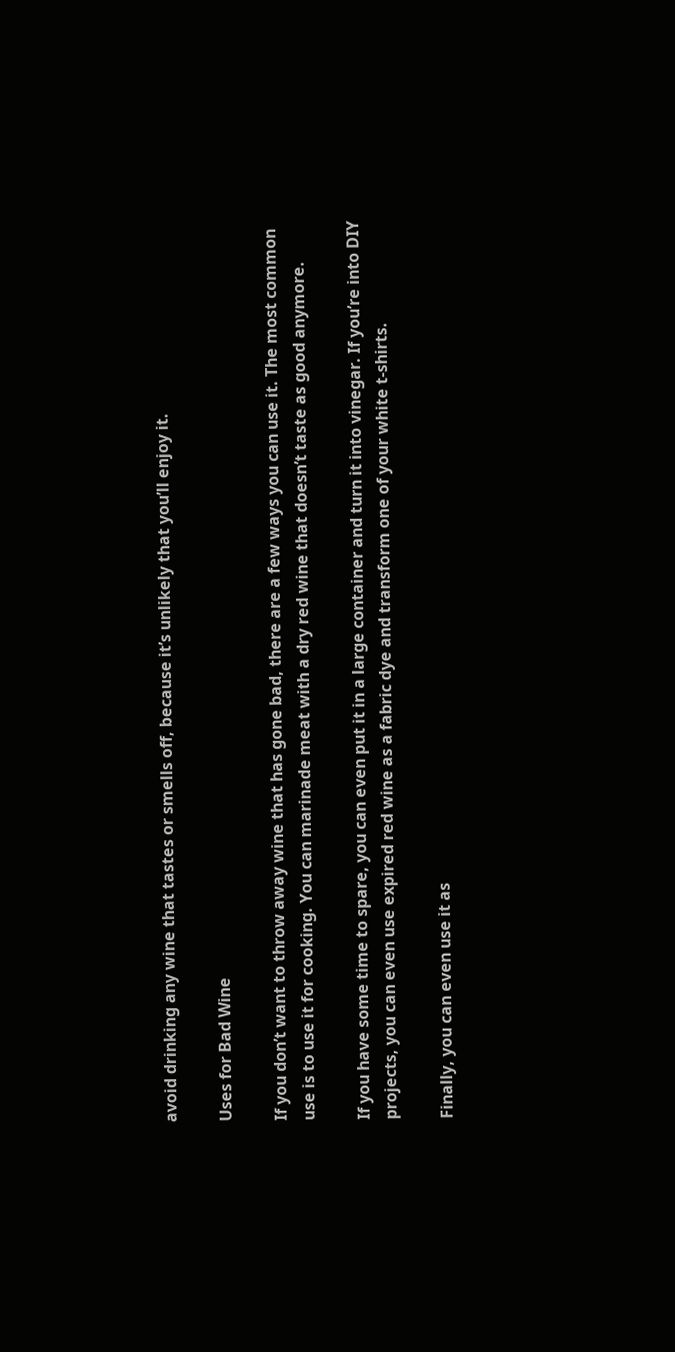avoid drinking any wine that tastes or smells off, because it’s unlikely that you’ll enjoy it.

Uses for Bad Wine

If you don’t want to throw away wine that has gone bad, there are a few ways you can use it. The most common use is to use it for cooking. You can marinade meat with a dry red wine that doesn’t taste as good anymore.

If you have some time to spare, you can even put it in a large container and turn it into vinegar. If you’re into DIY projects, you can even use expired red wine as a fabric dye and transform one of your white t-shirts.

Finally, you can even use it as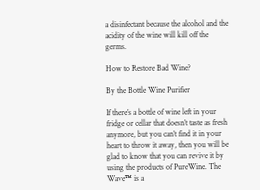a disinfectant because the alcohol and the acidity of the wine will kill off the germs.

How to Restore Bad Wine?

By the Bottle Wine Purifier

If there’s a bottle of wine left in your fridge or cellar that doesn’t taste as fresh anymore, but you can’t find it in your heart to throw it away, then you will be glad to know that you can revive it by using the products of PureWine. The Wave™ is a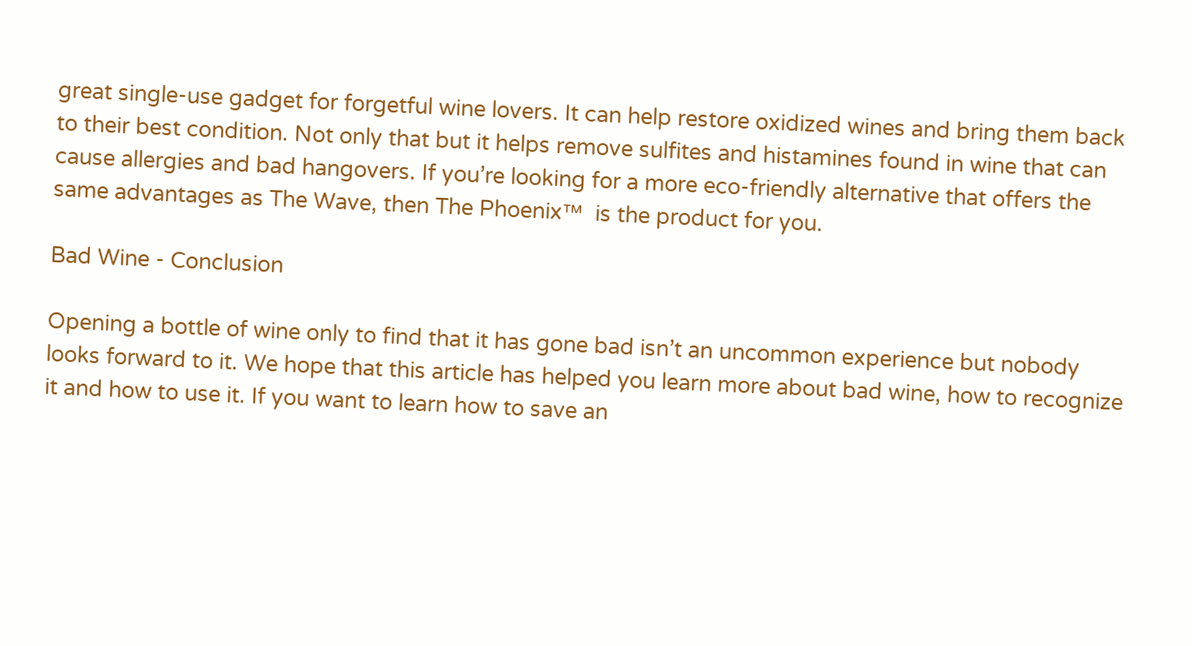great single-use gadget for forgetful wine lovers. It can help restore oxidized wines and bring them back to their best condition. Not only that but it helps remove sulfites and histamines found in wine that can cause allergies and bad hangovers. If you’re looking for a more eco-friendly alternative that offers the same advantages as The Wave, then The Phoenix™  is the product for you.

Bad Wine - Conclusion

Opening a bottle of wine only to find that it has gone bad isn’t an uncommon experience but nobody looks forward to it. We hope that this article has helped you learn more about bad wine, how to recognize it and how to use it. If you want to learn how to save an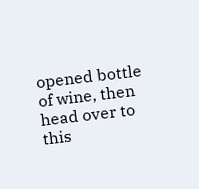opened bottle of wine, then head over to this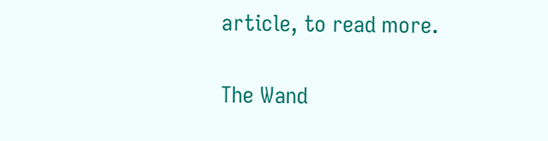article, to read more.


The Wand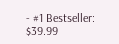- #1 Bestseller: $39.99